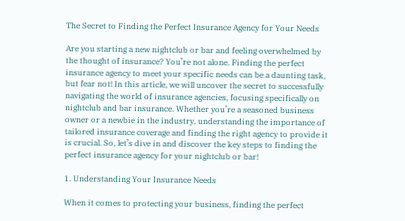The Secret to Finding the Perfect Insurance Agency for Your Needs

Are you starting a new nightclub or bar and feeling overwhelmed by the thought of insurance? You’re not alone. Finding the perfect insurance agency to meet your specific needs can be a daunting task, but fear not! In this article, we will uncover the secret to successfully navigating the world of insurance agencies, focusing specifically on nightclub and bar insurance. Whether you’re a seasoned business owner or a newbie in the industry, understanding the importance of tailored insurance coverage and finding the right agency to provide it is crucial. So, let’s dive in and discover the key steps to finding the perfect insurance agency for your nightclub or bar!

1. Understanding Your Insurance Needs

When it comes to protecting your business, finding the perfect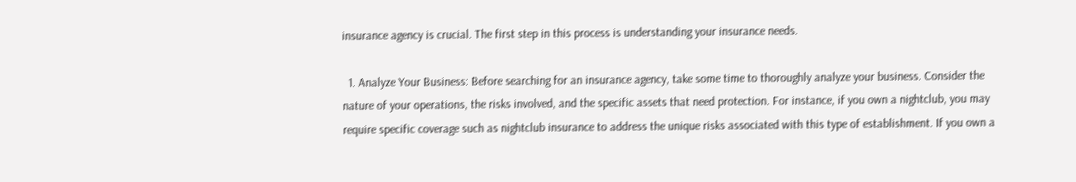insurance agency is crucial. The first step in this process is understanding your insurance needs.

  1. Analyze Your Business: Before searching for an insurance agency, take some time to thoroughly analyze your business. Consider the nature of your operations, the risks involved, and the specific assets that need protection. For instance, if you own a nightclub, you may require specific coverage such as nightclub insurance to address the unique risks associated with this type of establishment. If you own a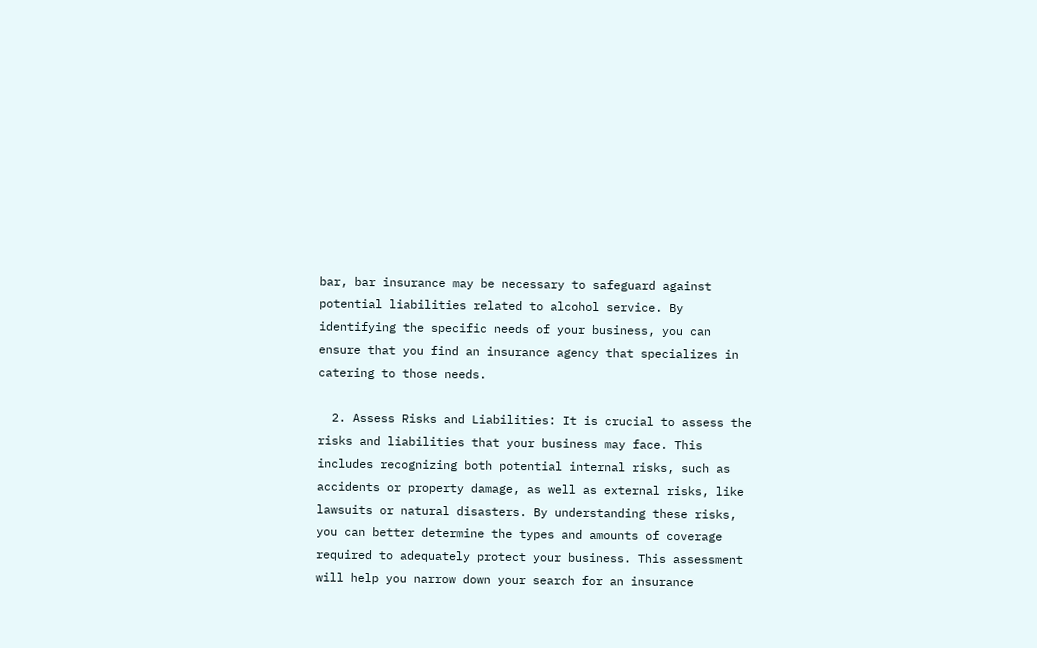bar, bar insurance may be necessary to safeguard against potential liabilities related to alcohol service. By identifying the specific needs of your business, you can ensure that you find an insurance agency that specializes in catering to those needs.

  2. Assess Risks and Liabilities: It is crucial to assess the risks and liabilities that your business may face. This includes recognizing both potential internal risks, such as accidents or property damage, as well as external risks, like lawsuits or natural disasters. By understanding these risks, you can better determine the types and amounts of coverage required to adequately protect your business. This assessment will help you narrow down your search for an insurance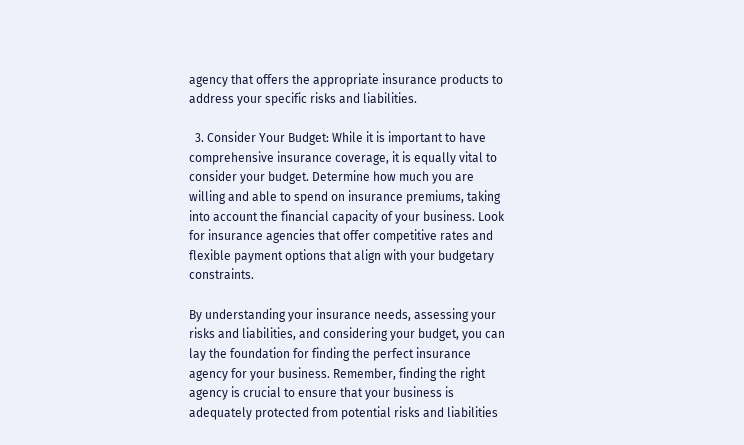agency that offers the appropriate insurance products to address your specific risks and liabilities.

  3. Consider Your Budget: While it is important to have comprehensive insurance coverage, it is equally vital to consider your budget. Determine how much you are willing and able to spend on insurance premiums, taking into account the financial capacity of your business. Look for insurance agencies that offer competitive rates and flexible payment options that align with your budgetary constraints.

By understanding your insurance needs, assessing your risks and liabilities, and considering your budget, you can lay the foundation for finding the perfect insurance agency for your business. Remember, finding the right agency is crucial to ensure that your business is adequately protected from potential risks and liabilities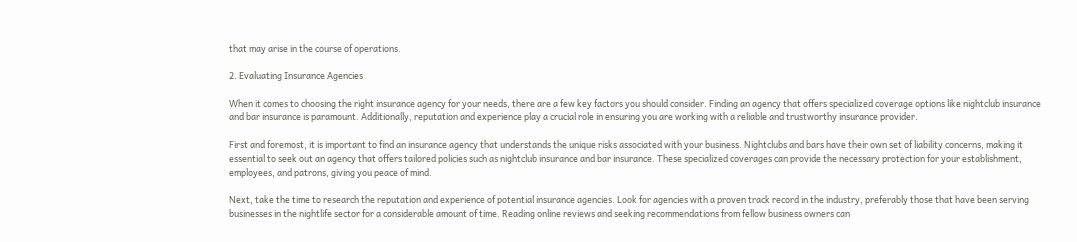that may arise in the course of operations.

2. Evaluating Insurance Agencies

When it comes to choosing the right insurance agency for your needs, there are a few key factors you should consider. Finding an agency that offers specialized coverage options like nightclub insurance and bar insurance is paramount. Additionally, reputation and experience play a crucial role in ensuring you are working with a reliable and trustworthy insurance provider.

First and foremost, it is important to find an insurance agency that understands the unique risks associated with your business. Nightclubs and bars have their own set of liability concerns, making it essential to seek out an agency that offers tailored policies such as nightclub insurance and bar insurance. These specialized coverages can provide the necessary protection for your establishment, employees, and patrons, giving you peace of mind.

Next, take the time to research the reputation and experience of potential insurance agencies. Look for agencies with a proven track record in the industry, preferably those that have been serving businesses in the nightlife sector for a considerable amount of time. Reading online reviews and seeking recommendations from fellow business owners can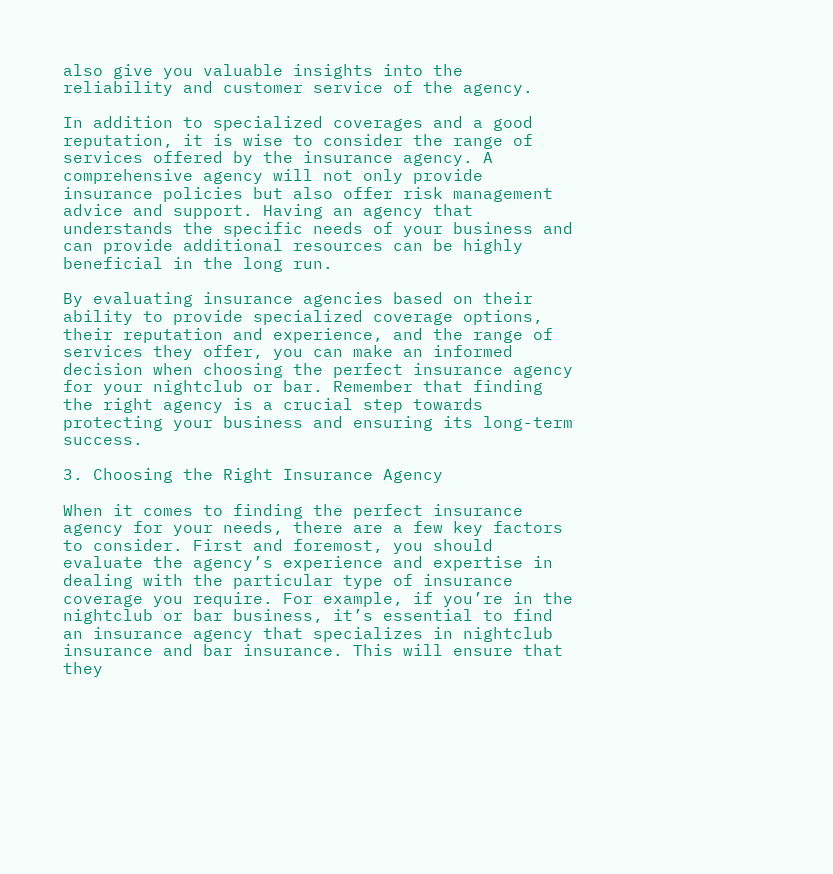also give you valuable insights into the reliability and customer service of the agency.

In addition to specialized coverages and a good reputation, it is wise to consider the range of services offered by the insurance agency. A comprehensive agency will not only provide insurance policies but also offer risk management advice and support. Having an agency that understands the specific needs of your business and can provide additional resources can be highly beneficial in the long run.

By evaluating insurance agencies based on their ability to provide specialized coverage options, their reputation and experience, and the range of services they offer, you can make an informed decision when choosing the perfect insurance agency for your nightclub or bar. Remember that finding the right agency is a crucial step towards protecting your business and ensuring its long-term success.

3. Choosing the Right Insurance Agency

When it comes to finding the perfect insurance agency for your needs, there are a few key factors to consider. First and foremost, you should evaluate the agency’s experience and expertise in dealing with the particular type of insurance coverage you require. For example, if you’re in the nightclub or bar business, it’s essential to find an insurance agency that specializes in nightclub insurance and bar insurance. This will ensure that they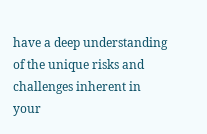have a deep understanding of the unique risks and challenges inherent in your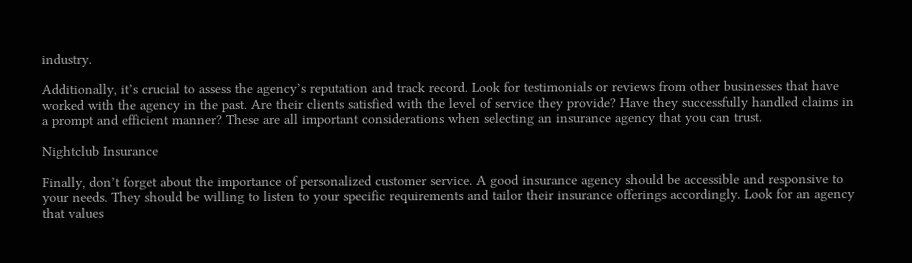industry.

Additionally, it’s crucial to assess the agency’s reputation and track record. Look for testimonials or reviews from other businesses that have worked with the agency in the past. Are their clients satisfied with the level of service they provide? Have they successfully handled claims in a prompt and efficient manner? These are all important considerations when selecting an insurance agency that you can trust.

Nightclub Insurance

Finally, don’t forget about the importance of personalized customer service. A good insurance agency should be accessible and responsive to your needs. They should be willing to listen to your specific requirements and tailor their insurance offerings accordingly. Look for an agency that values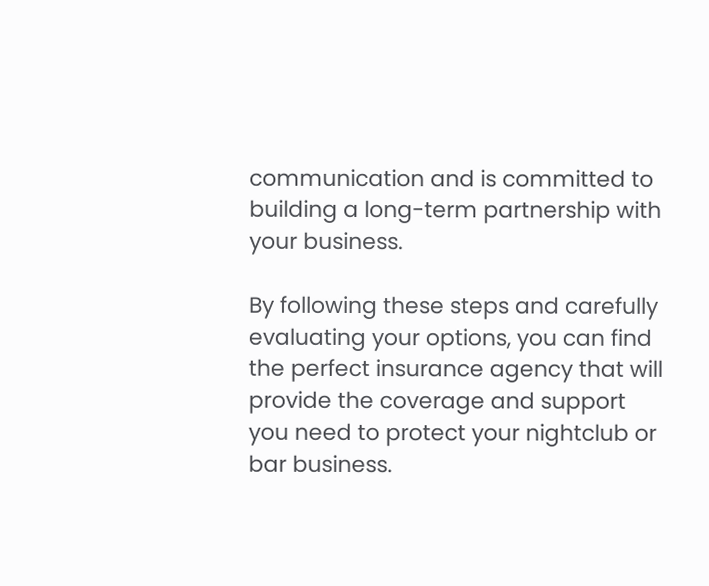communication and is committed to building a long-term partnership with your business.

By following these steps and carefully evaluating your options, you can find the perfect insurance agency that will provide the coverage and support you need to protect your nightclub or bar business.